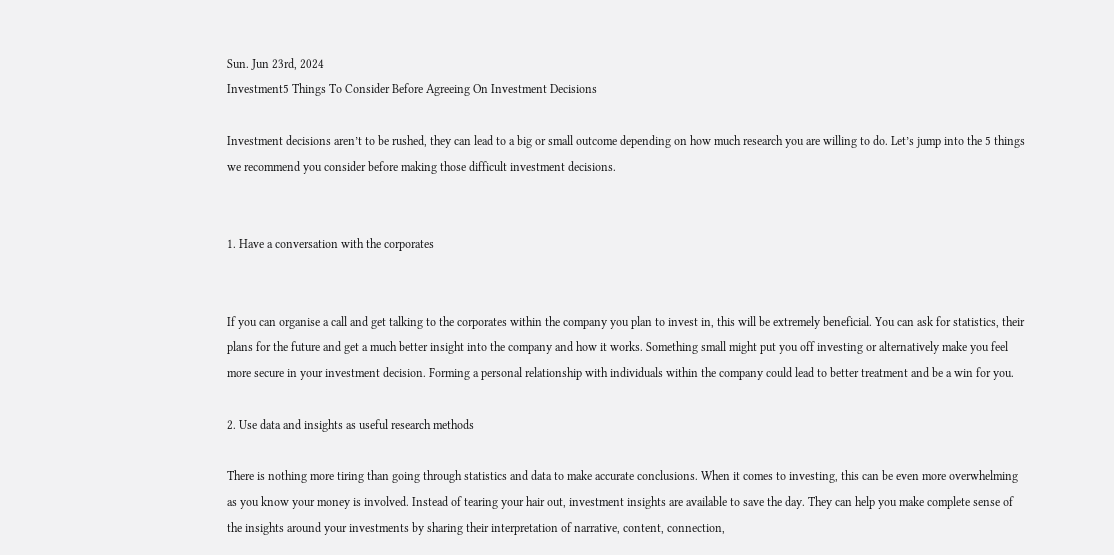Sun. Jun 23rd, 2024
Investment5 Things To Consider Before Agreeing On Investment Decisions

Investment decisions aren’t to be rushed, they can lead to a big or small outcome depending on how much research you are willing to do. Let’s jump into the 5 things we recommend you consider before making those difficult investment decisions.


1. Have a conversation with the corporates


If you can organise a call and get talking to the corporates within the company you plan to invest in, this will be extremely beneficial. You can ask for statistics, their plans for the future and get a much better insight into the company and how it works. Something small might put you off investing or alternatively make you feel more secure in your investment decision. Forming a personal relationship with individuals within the company could lead to better treatment and be a win for you.

2. Use data and insights as useful research methods

There is nothing more tiring than going through statistics and data to make accurate conclusions. When it comes to investing, this can be even more overwhelming as you know your money is involved. Instead of tearing your hair out, investment insights are available to save the day. They can help you make complete sense of the insights around your investments by sharing their interpretation of narrative, content, connection,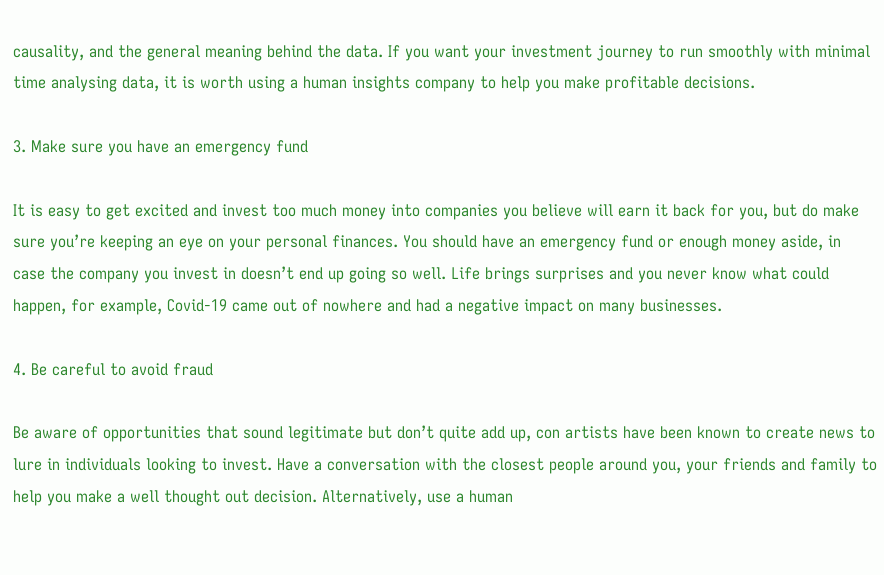causality, and the general meaning behind the data. If you want your investment journey to run smoothly with minimal time analysing data, it is worth using a human insights company to help you make profitable decisions.

3. Make sure you have an emergency fund

It is easy to get excited and invest too much money into companies you believe will earn it back for you, but do make sure you’re keeping an eye on your personal finances. You should have an emergency fund or enough money aside, in case the company you invest in doesn’t end up going so well. Life brings surprises and you never know what could happen, for example, Covid-19 came out of nowhere and had a negative impact on many businesses.

4. Be careful to avoid fraud

Be aware of opportunities that sound legitimate but don’t quite add up, con artists have been known to create news to lure in individuals looking to invest. Have a conversation with the closest people around you, your friends and family to help you make a well thought out decision. Alternatively, use a human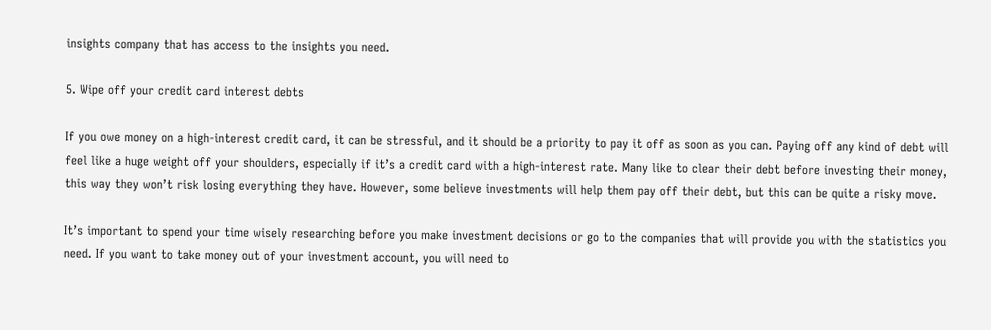insights company that has access to the insights you need.

5. Wipe off your credit card interest debts

If you owe money on a high-interest credit card, it can be stressful, and it should be a priority to pay it off as soon as you can. Paying off any kind of debt will feel like a huge weight off your shoulders, especially if it’s a credit card with a high-interest rate. Many like to clear their debt before investing their money, this way they won’t risk losing everything they have. However, some believe investments will help them pay off their debt, but this can be quite a risky move.

It’s important to spend your time wisely researching before you make investment decisions or go to the companies that will provide you with the statistics you need. If you want to take money out of your investment account, you will need to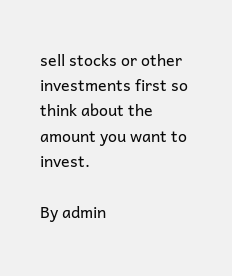sell stocks or other investments first so think about the amount you want to invest.

By admin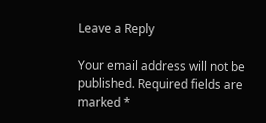Leave a Reply

Your email address will not be published. Required fields are marked *